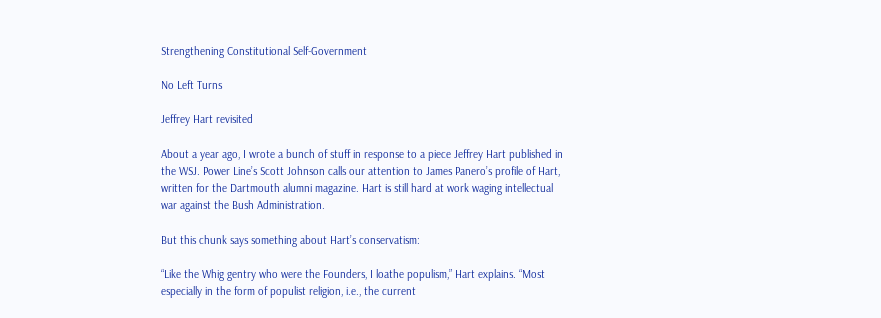Strengthening Constitutional Self-Government

No Left Turns

Jeffrey Hart revisited

About a year ago, I wrote a bunch of stuff in response to a piece Jeffrey Hart published in the WSJ. Power Line’s Scott Johnson calls our attention to James Panero’s profile of Hart, written for the Dartmouth alumni magazine. Hart is still hard at work waging intellectual war against the Bush Administration.

But this chunk says something about Hart’s conservatism:

“Like the Whig gentry who were the Founders, I loathe populism,” Hart explains. “Most especially in the form of populist religion, i.e., the current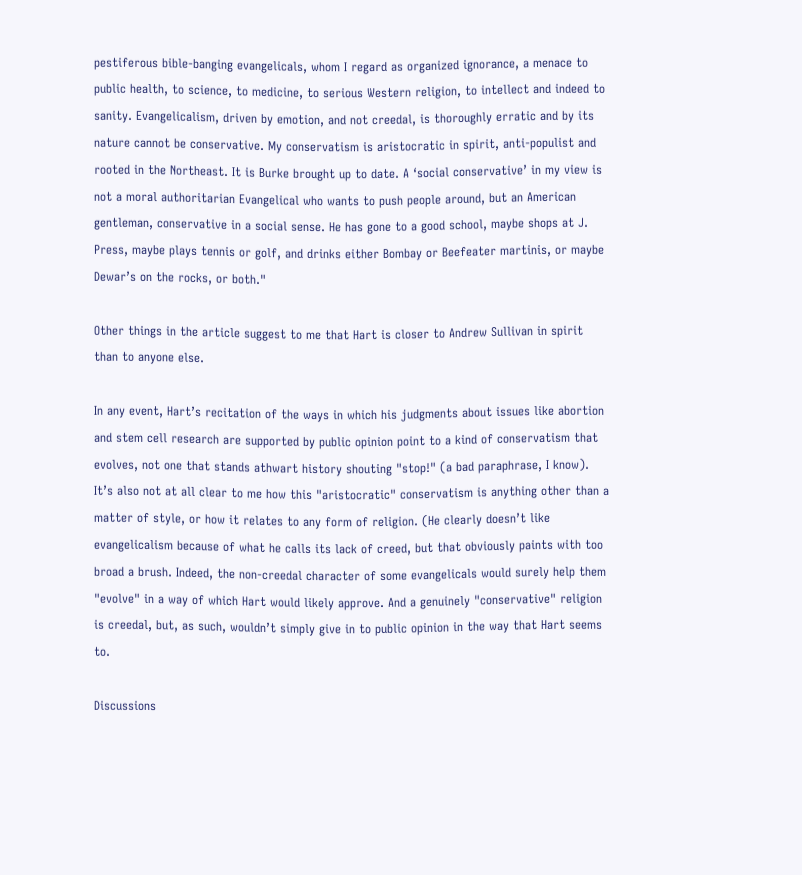pestiferous bible-banging evangelicals, whom I regard as organized ignorance, a menace to public health, to science, to medicine, to serious Western religion, to intellect and indeed to sanity. Evangelicalism, driven by emotion, and not creedal, is thoroughly erratic and by its nature cannot be conservative. My conservatism is aristocratic in spirit, anti-populist and rooted in the Northeast. It is Burke brought up to date. A ‘social conservative’ in my view is not a moral authoritarian Evangelical who wants to push people around, but an American gentleman, conservative in a social sense. He has gone to a good school, maybe shops at J. Press, maybe plays tennis or golf, and drinks either Bombay or Beefeater martinis, or maybe Dewar’s on the rocks, or both."

Other things in the article suggest to me that Hart is closer to Andrew Sullivan in spirit than to anyone else.

In any event, Hart’s recitation of the ways in which his judgments about issues like abortion and stem cell research are supported by public opinion point to a kind of conservatism that evolves, not one that stands athwart history shouting "stop!" (a bad paraphrase, I know). It’s also not at all clear to me how this "aristocratic" conservatism is anything other than a matter of style, or how it relates to any form of religion. (He clearly doesn’t like evangelicalism because of what he calls its lack of creed, but that obviously paints with too broad a brush. Indeed, the non-creedal character of some evangelicals would surely help them "evolve" in a way of which Hart would likely approve. And a genuinely "conservative" religion is creedal, but, as such, wouldn’t simply give in to public opinion in the way that Hart seems to.

Discussions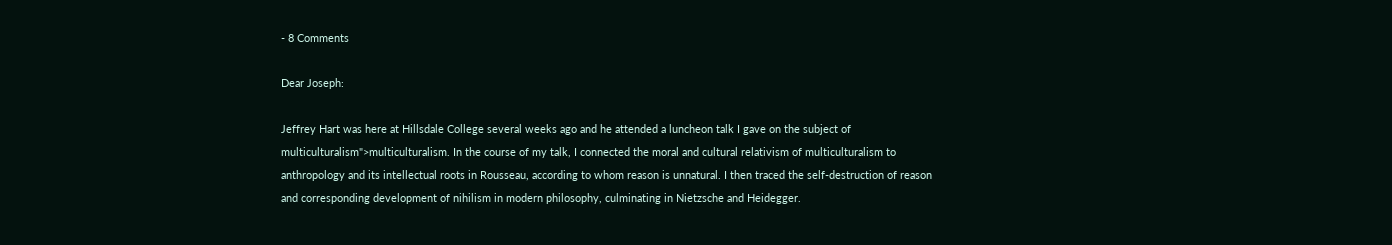- 8 Comments

Dear Joseph:

Jeffrey Hart was here at Hillsdale College several weeks ago and he attended a luncheon talk I gave on the subject of multiculturalism">multiculturalism. In the course of my talk, I connected the moral and cultural relativism of multiculturalism to anthropology and its intellectual roots in Rousseau, according to whom reason is unnatural. I then traced the self-destruction of reason and corresponding development of nihilism in modern philosophy, culminating in Nietzsche and Heidegger.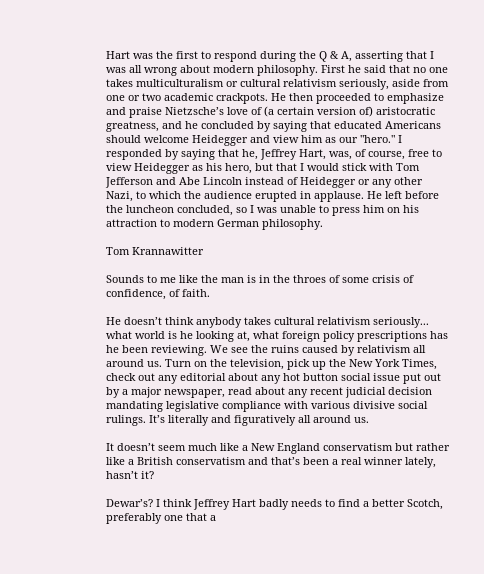Hart was the first to respond during the Q & A, asserting that I was all wrong about modern philosophy. First he said that no one takes multiculturalism or cultural relativism seriously, aside from one or two academic crackpots. He then proceeded to emphasize and praise Nietzsche’s love of (a certain version of) aristocratic greatness, and he concluded by saying that educated Americans should welcome Heidegger and view him as our "hero." I responded by saying that he, Jeffrey Hart, was, of course, free to view Heidegger as his hero, but that I would stick with Tom Jefferson and Abe Lincoln instead of Heidegger or any other Nazi, to which the audience erupted in applause. He left before the luncheon concluded, so I was unable to press him on his attraction to modern German philosophy.

Tom Krannawitter

Sounds to me like the man is in the throes of some crisis of confidence, of faith.

He doesn’t think anybody takes cultural relativism seriously... what world is he looking at, what foreign policy prescriptions has he been reviewing. We see the ruins caused by relativism all around us. Turn on the television, pick up the New York Times, check out any editorial about any hot button social issue put out by a major newspaper, read about any recent judicial decision mandating legislative compliance with various divisive social rulings. It’s literally and figuratively all around us.

It doesn’t seem much like a New England conservatism but rather like a British conservatism and that’s been a real winner lately, hasn’t it?

Dewar’s? I think Jeffrey Hart badly needs to find a better Scotch, preferably one that a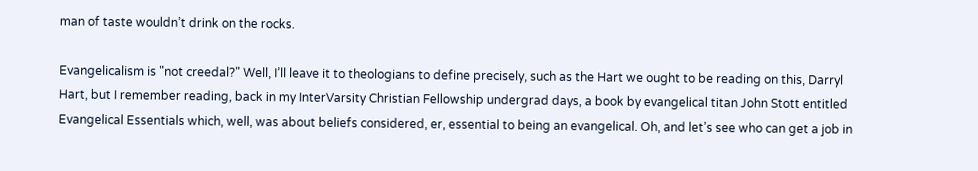man of taste wouldn’t drink on the rocks.

Evangelicalism is "not creedal?" Well, I’ll leave it to theologians to define precisely, such as the Hart we ought to be reading on this, Darryl Hart, but I remember reading, back in my InterVarsity Christian Fellowship undergrad days, a book by evangelical titan John Stott entitled Evangelical Essentials which, well, was about beliefs considered, er, essential to being an evangelical. Oh, and let’s see who can get a job in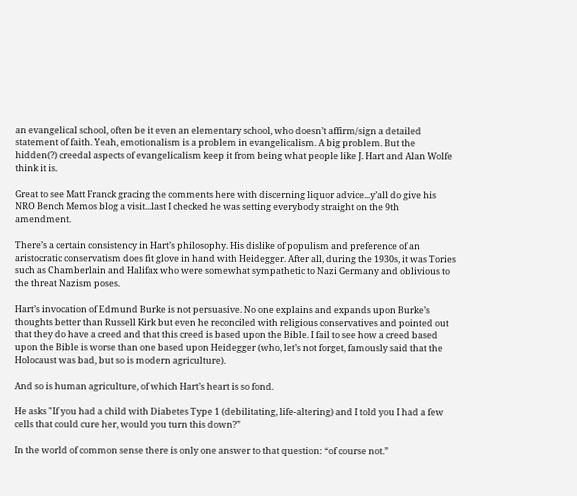an evangelical school, often be it even an elementary school, who doesn’t affirm/sign a detailed statement of faith. Yeah, emotionalism is a problem in evangelicalism. A big problem. But the hidden(?) creedal aspects of evangelicalism keep it from being what people like J. Hart and Alan Wolfe think it is.

Great to see Matt Franck gracing the comments here with discerning liquor advice...y’all do give his NRO Bench Memos blog a visit...last I checked he was setting everybody straight on the 9th amendment.

There’s a certain consistency in Hart’s philosophy. His dislike of populism and preference of an aristocratic conservatism does fit glove in hand with Heidegger. After all, during the 1930s, it was Tories such as Chamberlain and Halifax who were somewhat sympathetic to Nazi Germany and oblivious to the threat Nazism poses.

Hart’s invocation of Edmund Burke is not persuasive. No one explains and expands upon Burke’s thoughts better than Russell Kirk but even he reconciled with religious conservatives and pointed out that they do have a creed and that this creed is based upon the Bible. I fail to see how a creed based upon the Bible is worse than one based upon Heidegger (who, let’s not forget, famously said that the Holocaust was bad, but so is modern agriculture).

And so is human agriculture, of which Hart’s heart is so fond.

He asks "If you had a child with Diabetes Type 1 (debilitating, life-altering) and I told you I had a few cells that could cure her, would you turn this down?”

In the world of common sense there is only one answer to that question: “of course not.”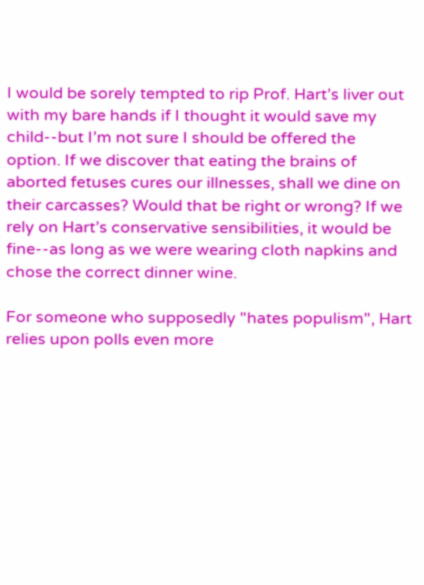I would be sorely tempted to rip Prof. Hart’s liver out with my bare hands if I thought it would save my child--but I’m not sure I should be offered the option. If we discover that eating the brains of aborted fetuses cures our illnesses, shall we dine on their carcasses? Would that be right or wrong? If we rely on Hart’s conservative sensibilities, it would be fine--as long as we were wearing cloth napkins and chose the correct dinner wine.

For someone who supposedly "hates populism", Hart relies upon polls even more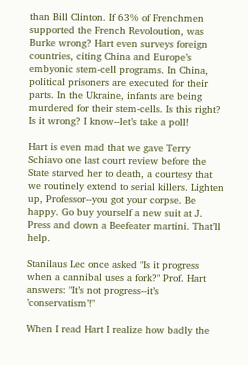than Bill Clinton. If 63% of Frenchmen supported the French Revoloution, was Burke wrong? Hart even surveys foreign countries, citing China and Europe’s embyonic stem-cell programs. In China, political prisoners are executed for their parts. In the Ukraine, infants are being murdered for their stem-cells. Is this right? Is it wrong? I know--let’s take a poll!

Hart is even mad that we gave Terry Schiavo one last court review before the State starved her to death, a courtesy that we routinely extend to serial killers. Lighten up, Professor--you got your corpse. Be happy. Go buy yourself a new suit at J. Press and down a Beefeater martini. That’ll help.

Stanilaus Lec once asked "Is it progress when a cannibal uses a fork?" Prof. Hart answers: "It’s not progress--it’s ’conservatism’!"

When I read Hart I realize how badly the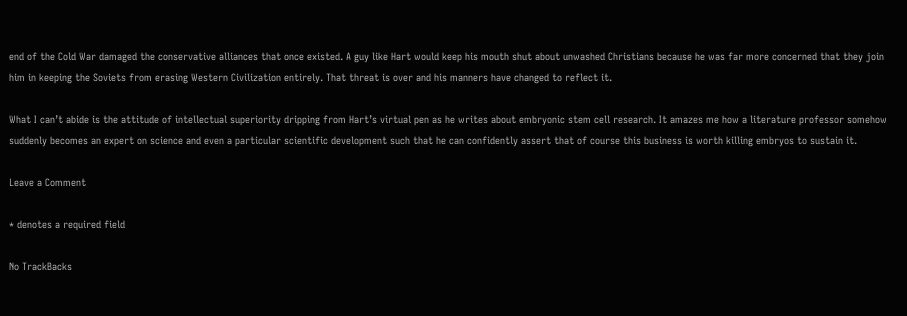end of the Cold War damaged the conservative alliances that once existed. A guy like Hart would keep his mouth shut about unwashed Christians because he was far more concerned that they join him in keeping the Soviets from erasing Western Civilization entirely. That threat is over and his manners have changed to reflect it.

What I can’t abide is the attitude of intellectual superiority dripping from Hart’s virtual pen as he writes about embryonic stem cell research. It amazes me how a literature professor somehow suddenly becomes an expert on science and even a particular scientific development such that he can confidently assert that of course this business is worth killing embryos to sustain it.

Leave a Comment

* denotes a required field

No TrackBacks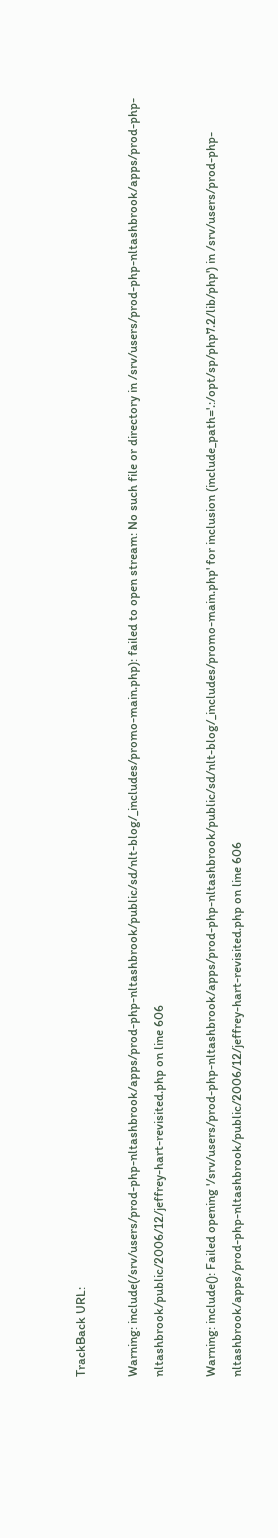TrackBack URL:

Warning: include(/srv/users/prod-php-nltashbrook/apps/prod-php-nltashbrook/public/sd/nlt-blog/_includes/promo-main.php): failed to open stream: No such file or directory in /srv/users/prod-php-nltashbrook/apps/prod-php-nltashbrook/public/2006/12/jeffrey-hart-revisited.php on line 606

Warning: include(): Failed opening '/srv/users/prod-php-nltashbrook/apps/prod-php-nltashbrook/public/sd/nlt-blog/_includes/promo-main.php' for inclusion (include_path='.:/opt/sp/php7.2/lib/php') in /srv/users/prod-php-nltashbrook/apps/prod-php-nltashbrook/public/2006/12/jeffrey-hart-revisited.php on line 606